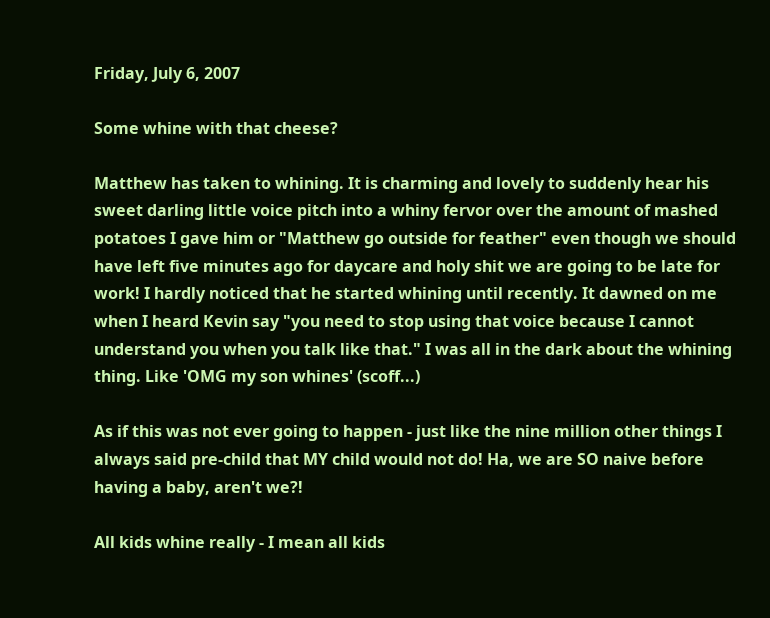Friday, July 6, 2007

Some whine with that cheese?

Matthew has taken to whining. It is charming and lovely to suddenly hear his sweet darling little voice pitch into a whiny fervor over the amount of mashed potatoes I gave him or "Matthew go outside for feather" even though we should have left five minutes ago for daycare and holy shit we are going to be late for work! I hardly noticed that he started whining until recently. It dawned on me when I heard Kevin say "you need to stop using that voice because I cannot understand you when you talk like that." I was all in the dark about the whining thing. Like 'OMG my son whines' (scoff...)

As if this was not ever going to happen - just like the nine million other things I always said pre-child that MY child would not do! Ha, we are SO naive before having a baby, aren't we?!

All kids whine really - I mean all kids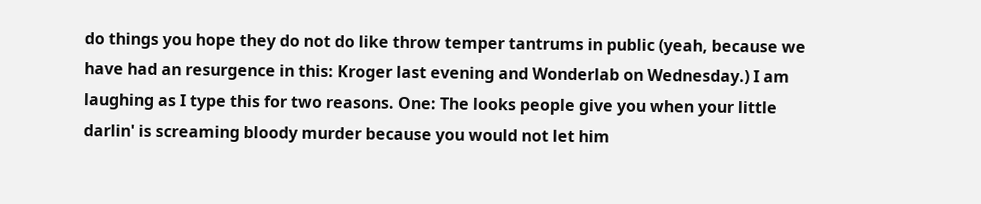do things you hope they do not do like throw temper tantrums in public (yeah, because we have had an resurgence in this: Kroger last evening and Wonderlab on Wednesday.) I am laughing as I type this for two reasons. One: The looks people give you when your little darlin' is screaming bloody murder because you would not let him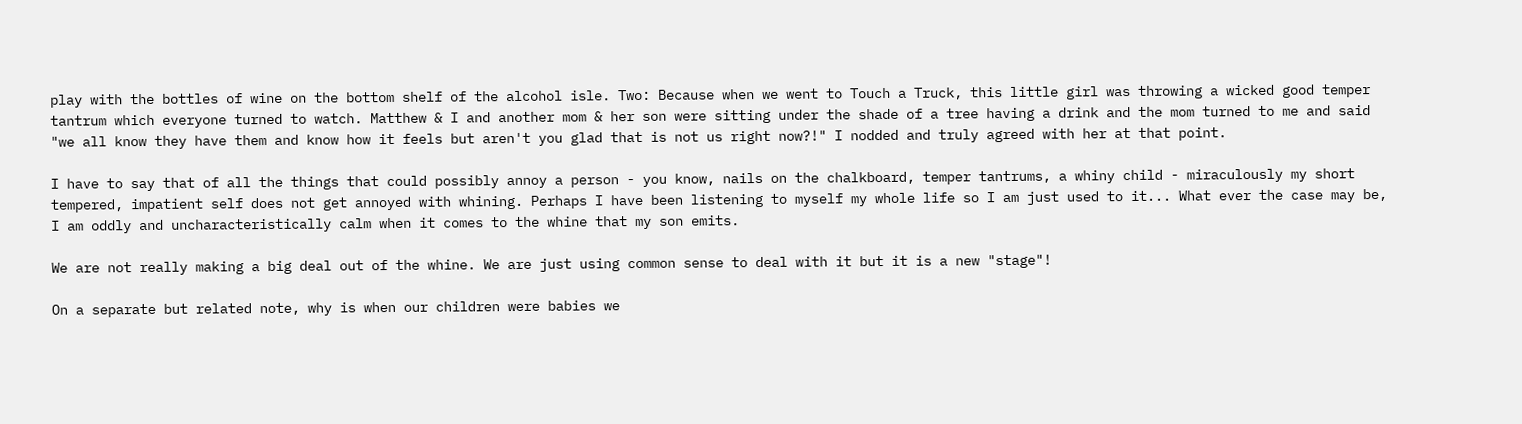play with the bottles of wine on the bottom shelf of the alcohol isle. Two: Because when we went to Touch a Truck, this little girl was throwing a wicked good temper tantrum which everyone turned to watch. Matthew & I and another mom & her son were sitting under the shade of a tree having a drink and the mom turned to me and said "we all know they have them and know how it feels but aren't you glad that is not us right now?!" I nodded and truly agreed with her at that point.

I have to say that of all the things that could possibly annoy a person - you know, nails on the chalkboard, temper tantrums, a whiny child - miraculously my short tempered, impatient self does not get annoyed with whining. Perhaps I have been listening to myself my whole life so I am just used to it... What ever the case may be, I am oddly and uncharacteristically calm when it comes to the whine that my son emits.

We are not really making a big deal out of the whine. We are just using common sense to deal with it but it is a new "stage"!

On a separate but related note, why is when our children were babies we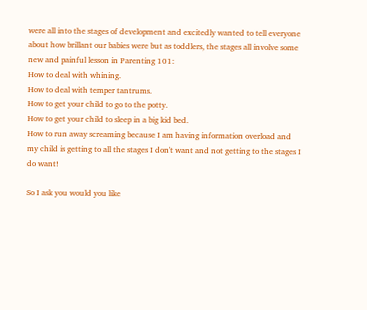were all into the stages of development and excitedly wanted to tell everyone about how brillant our babies were but as toddlers, the stages all involve some new and painful lesson in Parenting 101:
How to deal with whining.
How to deal with temper tantrums.
How to get your child to go to the potty.
How to get your child to sleep in a big kid bed.
How to run away screaming because I am having information overload and my child is getting to all the stages I don't want and not getting to the stages I do want!

So I ask you would you like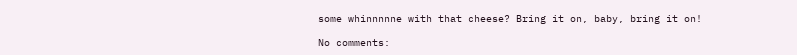some whinnnnne with that cheese? Bring it on, baby, bring it on!

No comments: